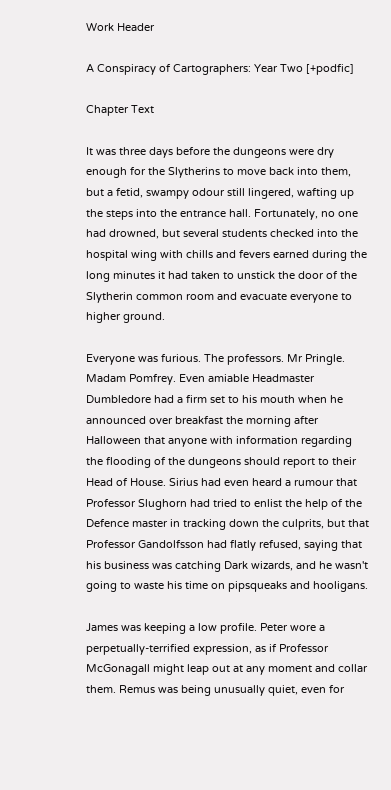Work Header

A Conspiracy of Cartographers: Year Two [+podfic]

Chapter Text

It was three days before the dungeons were dry enough for the Slytherins to move back into them, but a fetid, swampy odour still lingered, wafting up the steps into the entrance hall. Fortunately, no one had drowned, but several students checked into the hospital wing with chills and fevers earned during the long minutes it had taken to unstick the door of the Slytherin common room and evacuate everyone to higher ground.

Everyone was furious. The professors. Mr Pringle. Madam Pomfrey. Even amiable Headmaster Dumbledore had a firm set to his mouth when he announced over breakfast the morning after Halloween that anyone with information regarding the flooding of the dungeons should report to their Head of House. Sirius had even heard a rumour that Professor Slughorn had tried to enlist the help of the Defence master in tracking down the culprits, but that Professor Gandolfsson had flatly refused, saying that his business was catching Dark wizards, and he wasn't going to waste his time on pipsqueaks and hooligans.

James was keeping a low profile. Peter wore a perpetually-terrified expression, as if Professor McGonagall might leap out at any moment and collar them. Remus was being unusually quiet, even for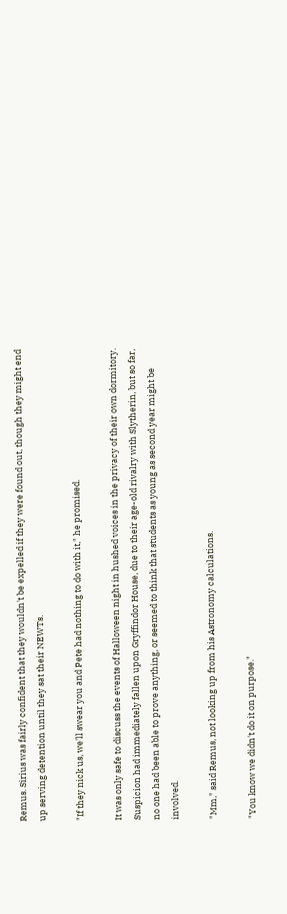Remus. Sirius was fairly confident that they wouldn't be expelled if they were found out, though they might end up serving detention until they sat their NEWTs.

"If they nick us, we'll swear you and Pete had nothing to do with it," he promised.

It was only safe to discuss the events of Halloween night in hushed voices in the privacy of their own dormitory. Suspicion had immediately fallen upon Gryffindor House, due to their age-old rivalry with Slytherin, but so far, no one had been able to prove anything, or seemed to think that students as young as second year might be involved.

"Mm," said Remus, not looking up from his Astronomy calculations.

"You know we didn't do it on purpose."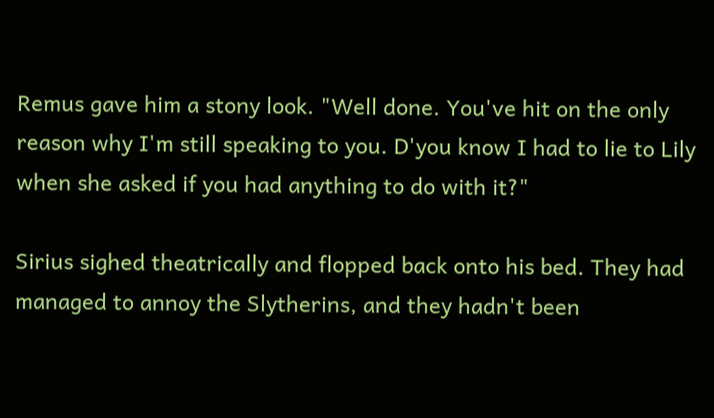Remus gave him a stony look. "Well done. You've hit on the only reason why I'm still speaking to you. D'you know I had to lie to Lily when she asked if you had anything to do with it?"

Sirius sighed theatrically and flopped back onto his bed. They had managed to annoy the Slytherins, and they hadn't been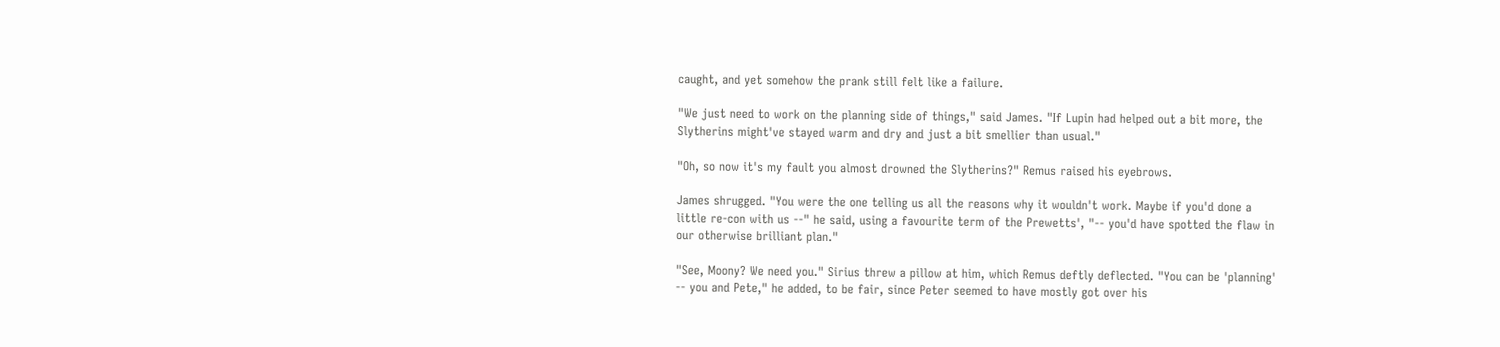caught, and yet somehow the prank still felt like a failure.

"We just need to work on the planning side of things," said James. "If Lupin had helped out a bit more, the Slytherins might've stayed warm and dry and just a bit smellier than usual."

"Oh, so now it's my fault you almost drowned the Slytherins?" Remus raised his eyebrows.

James shrugged. "You were the one telling us all the reasons why it wouldn't work. Maybe if you'd done a little re-con with us --" he said, using a favourite term of the Prewetts', "-- you'd have spotted the flaw in our otherwise brilliant plan."

"See, Moony? We need you." Sirius threw a pillow at him, which Remus deftly deflected. "You can be 'planning' -- you and Pete," he added, to be fair, since Peter seemed to have mostly got over his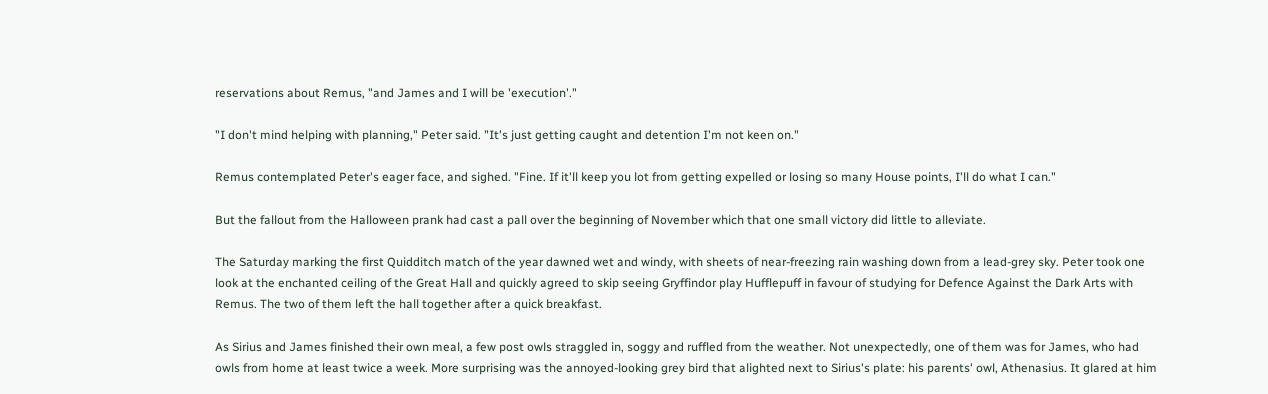reservations about Remus, "and James and I will be 'execution'."

"I don't mind helping with planning," Peter said. "It's just getting caught and detention I'm not keen on."

Remus contemplated Peter's eager face, and sighed. "Fine. If it'll keep you lot from getting expelled or losing so many House points, I'll do what I can."

But the fallout from the Halloween prank had cast a pall over the beginning of November which that one small victory did little to alleviate.

The Saturday marking the first Quidditch match of the year dawned wet and windy, with sheets of near-freezing rain washing down from a lead-grey sky. Peter took one look at the enchanted ceiling of the Great Hall and quickly agreed to skip seeing Gryffindor play Hufflepuff in favour of studying for Defence Against the Dark Arts with Remus. The two of them left the hall together after a quick breakfast.

As Sirius and James finished their own meal, a few post owls straggled in, soggy and ruffled from the weather. Not unexpectedly, one of them was for James, who had owls from home at least twice a week. More surprising was the annoyed-looking grey bird that alighted next to Sirius's plate: his parents' owl, Athenasius. It glared at him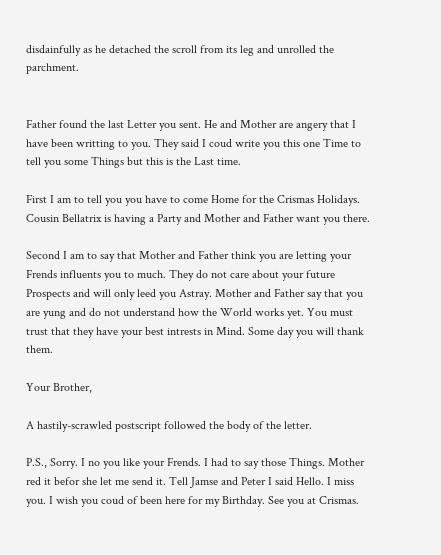disdainfully as he detached the scroll from its leg and unrolled the parchment.


Father found the last Letter you sent. He and Mother are angery that I have been writting to you. They said I coud write you this one Time to tell you some Things but this is the Last time.

First I am to tell you you have to come Home for the Crismas Holidays. Cousin Bellatrix is having a Party and Mother and Father want you there.

Second I am to say that Mother and Father think you are letting your Frends influents you to much. They do not care about your future Prospects and will only leed you Astray. Mother and Father say that you are yung and do not understand how the World works yet. You must trust that they have your best intrests in Mind. Some day you will thank them.

Your Brother,

A hastily-scrawled postscript followed the body of the letter.

P.S., Sorry. I no you like your Frends. I had to say those Things. Mother red it befor she let me send it. Tell Jamse and Peter I said Hello. I miss you. I wish you coud of been here for my Birthday. See you at Crismas.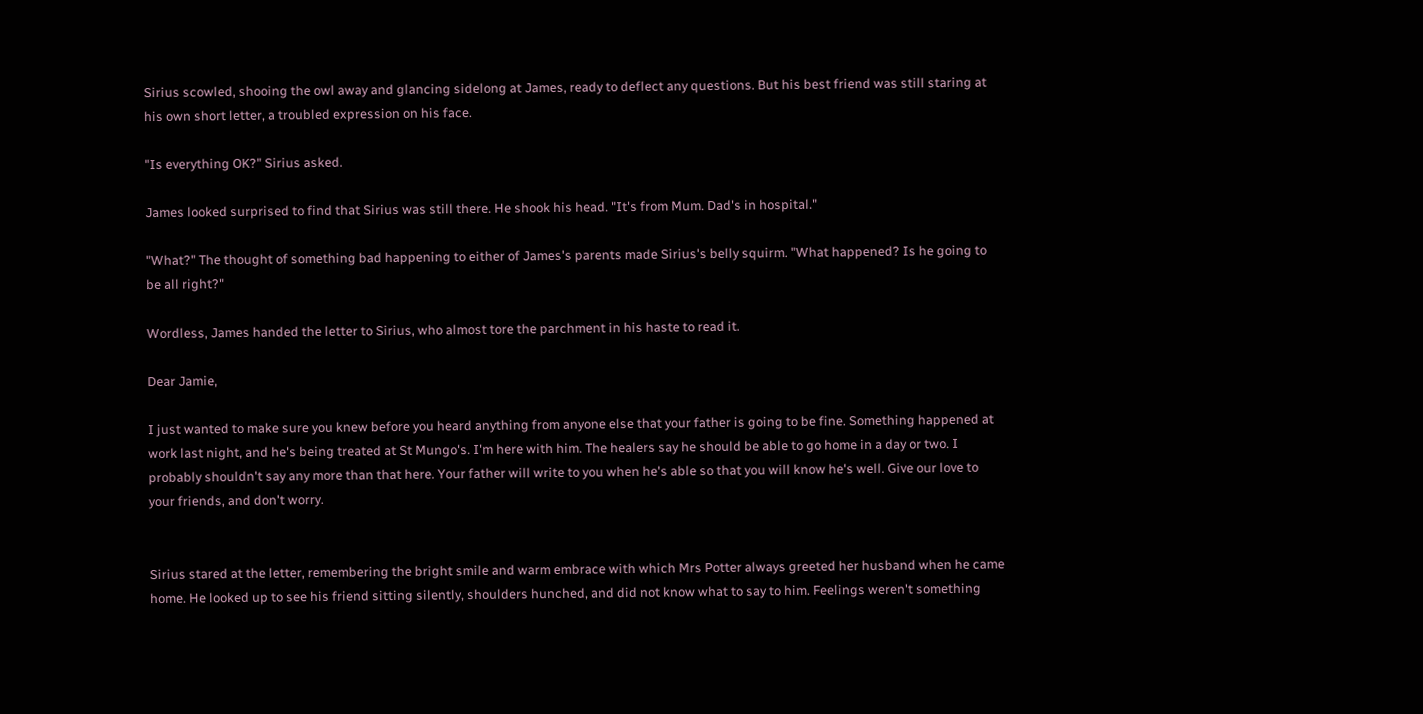Sirius scowled, shooing the owl away and glancing sidelong at James, ready to deflect any questions. But his best friend was still staring at his own short letter, a troubled expression on his face.

"Is everything OK?" Sirius asked.

James looked surprised to find that Sirius was still there. He shook his head. "It's from Mum. Dad's in hospital."

"What?" The thought of something bad happening to either of James's parents made Sirius's belly squirm. "What happened? Is he going to be all right?"

Wordless, James handed the letter to Sirius, who almost tore the parchment in his haste to read it.

Dear Jamie,

I just wanted to make sure you knew before you heard anything from anyone else that your father is going to be fine. Something happened at work last night, and he's being treated at St Mungo's. I'm here with him. The healers say he should be able to go home in a day or two. I probably shouldn't say any more than that here. Your father will write to you when he's able so that you will know he's well. Give our love to your friends, and don't worry.


Sirius stared at the letter, remembering the bright smile and warm embrace with which Mrs Potter always greeted her husband when he came home. He looked up to see his friend sitting silently, shoulders hunched, and did not know what to say to him. Feelings weren't something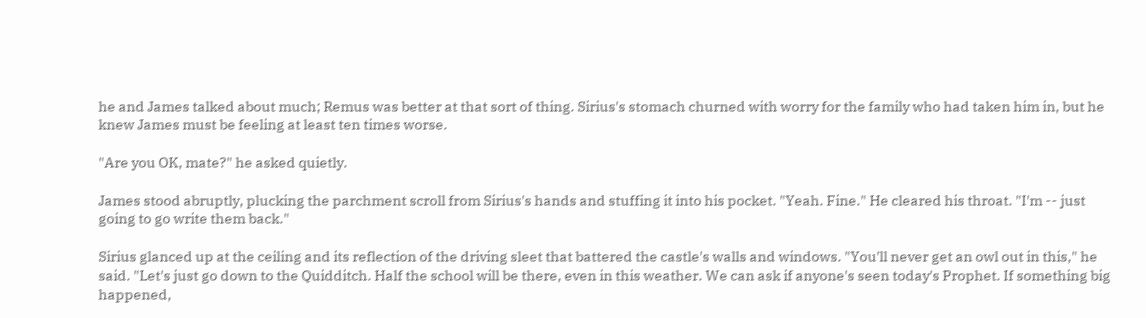he and James talked about much; Remus was better at that sort of thing. Sirius's stomach churned with worry for the family who had taken him in, but he knew James must be feeling at least ten times worse.

"Are you OK, mate?" he asked quietly.

James stood abruptly, plucking the parchment scroll from Sirius's hands and stuffing it into his pocket. "Yeah. Fine." He cleared his throat. "I'm -- just going to go write them back."

Sirius glanced up at the ceiling and its reflection of the driving sleet that battered the castle's walls and windows. "You'll never get an owl out in this," he said. "Let's just go down to the Quidditch. Half the school will be there, even in this weather. We can ask if anyone's seen today's Prophet. If something big happened,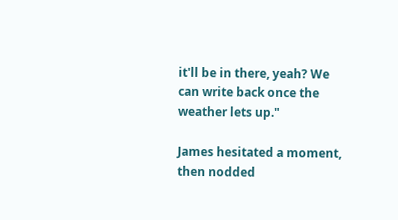it'll be in there, yeah? We can write back once the weather lets up."

James hesitated a moment, then nodded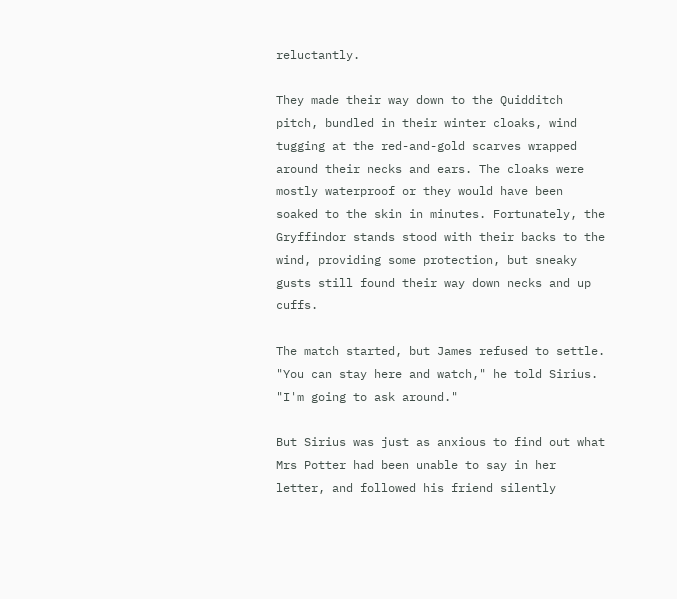reluctantly.

They made their way down to the Quidditch pitch, bundled in their winter cloaks, wind tugging at the red-and-gold scarves wrapped around their necks and ears. The cloaks were mostly waterproof or they would have been soaked to the skin in minutes. Fortunately, the Gryffindor stands stood with their backs to the wind, providing some protection, but sneaky gusts still found their way down necks and up cuffs.

The match started, but James refused to settle. "You can stay here and watch," he told Sirius. "I'm going to ask around."

But Sirius was just as anxious to find out what Mrs Potter had been unable to say in her letter, and followed his friend silently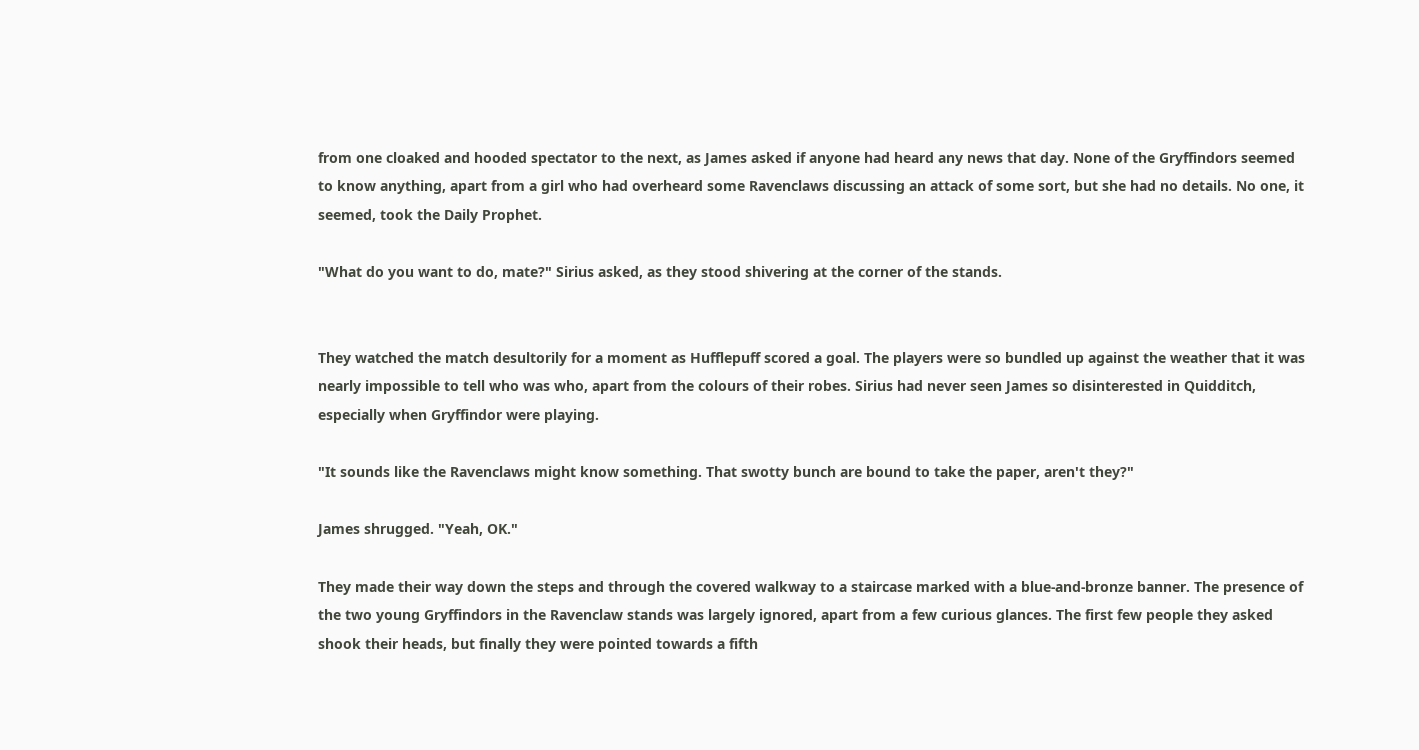from one cloaked and hooded spectator to the next, as James asked if anyone had heard any news that day. None of the Gryffindors seemed to know anything, apart from a girl who had overheard some Ravenclaws discussing an attack of some sort, but she had no details. No one, it seemed, took the Daily Prophet.

"What do you want to do, mate?" Sirius asked, as they stood shivering at the corner of the stands.


They watched the match desultorily for a moment as Hufflepuff scored a goal. The players were so bundled up against the weather that it was nearly impossible to tell who was who, apart from the colours of their robes. Sirius had never seen James so disinterested in Quidditch, especially when Gryffindor were playing.

"It sounds like the Ravenclaws might know something. That swotty bunch are bound to take the paper, aren't they?"

James shrugged. "Yeah, OK."

They made their way down the steps and through the covered walkway to a staircase marked with a blue-and-bronze banner. The presence of the two young Gryffindors in the Ravenclaw stands was largely ignored, apart from a few curious glances. The first few people they asked shook their heads, but finally they were pointed towards a fifth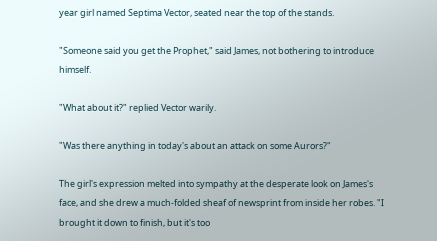year girl named Septima Vector, seated near the top of the stands.

"Someone said you get the Prophet," said James, not bothering to introduce himself.

"What about it?" replied Vector warily.

"Was there anything in today's about an attack on some Aurors?"

The girl's expression melted into sympathy at the desperate look on James's face, and she drew a much-folded sheaf of newsprint from inside her robes. "I brought it down to finish, but it's too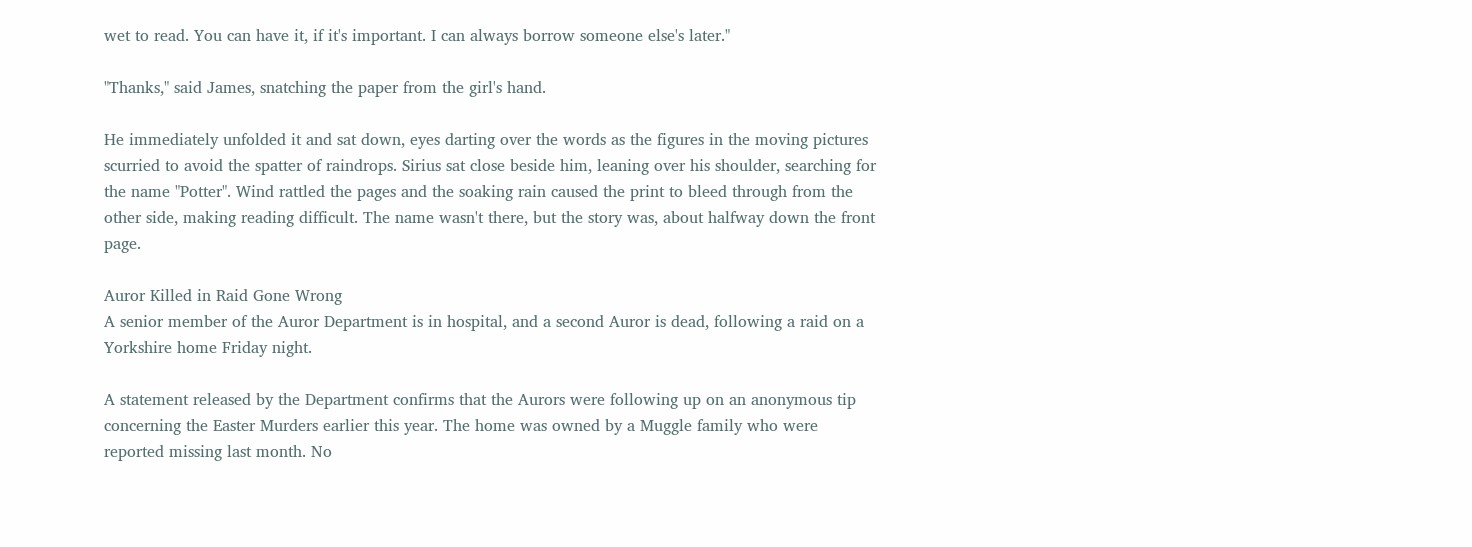wet to read. You can have it, if it's important. I can always borrow someone else's later."

"Thanks," said James, snatching the paper from the girl's hand.

He immediately unfolded it and sat down, eyes darting over the words as the figures in the moving pictures scurried to avoid the spatter of raindrops. Sirius sat close beside him, leaning over his shoulder, searching for the name "Potter". Wind rattled the pages and the soaking rain caused the print to bleed through from the other side, making reading difficult. The name wasn't there, but the story was, about halfway down the front page.

Auror Killed in Raid Gone Wrong
A senior member of the Auror Department is in hospital, and a second Auror is dead, following a raid on a Yorkshire home Friday night.

A statement released by the Department confirms that the Aurors were following up on an anonymous tip concerning the Easter Murders earlier this year. The home was owned by a Muggle family who were reported missing last month. No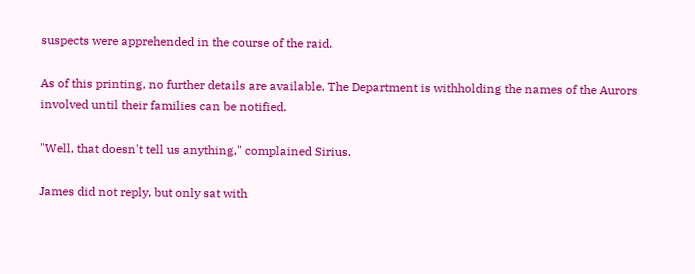suspects were apprehended in the course of the raid.

As of this printing, no further details are available. The Department is withholding the names of the Aurors involved until their families can be notified.

"Well, that doesn't tell us anything," complained Sirius.

James did not reply, but only sat with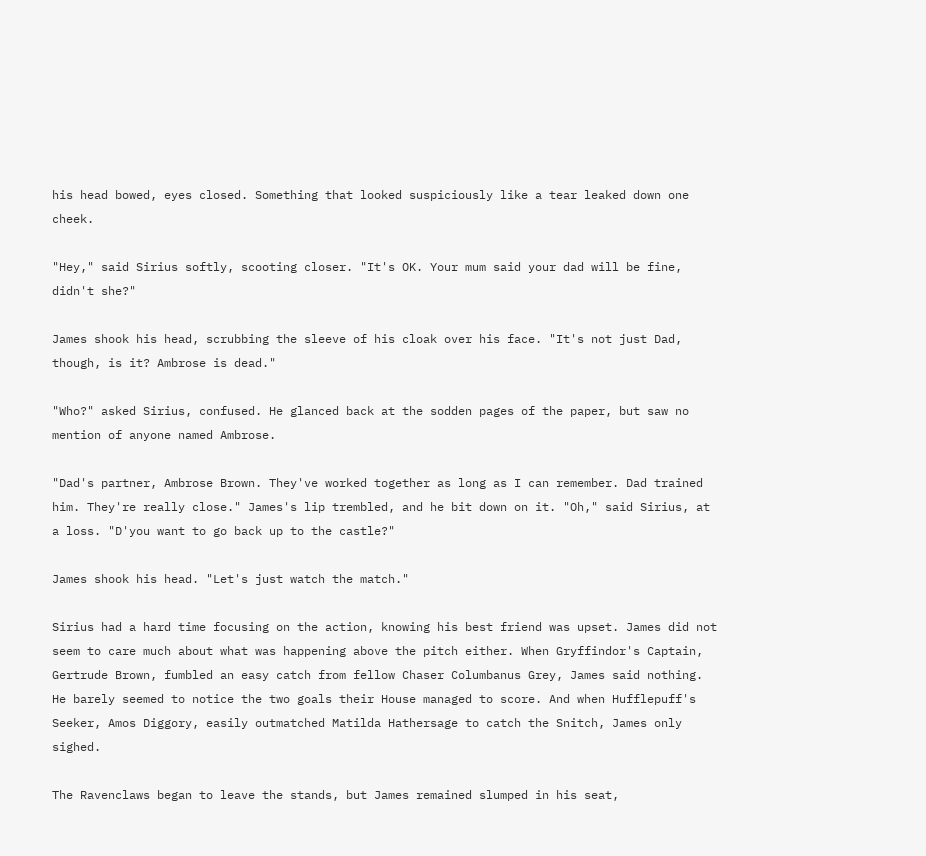his head bowed, eyes closed. Something that looked suspiciously like a tear leaked down one cheek.

"Hey," said Sirius softly, scooting closer. "It's OK. Your mum said your dad will be fine, didn't she?"

James shook his head, scrubbing the sleeve of his cloak over his face. "It's not just Dad, though, is it? Ambrose is dead."

"Who?" asked Sirius, confused. He glanced back at the sodden pages of the paper, but saw no mention of anyone named Ambrose.

"Dad's partner, Ambrose Brown. They've worked together as long as I can remember. Dad trained him. They're really close." James's lip trembled, and he bit down on it. "Oh," said Sirius, at a loss. "D'you want to go back up to the castle?"

James shook his head. "Let's just watch the match."

Sirius had a hard time focusing on the action, knowing his best friend was upset. James did not seem to care much about what was happening above the pitch either. When Gryffindor's Captain, Gertrude Brown, fumbled an easy catch from fellow Chaser Columbanus Grey, James said nothing. He barely seemed to notice the two goals their House managed to score. And when Hufflepuff's Seeker, Amos Diggory, easily outmatched Matilda Hathersage to catch the Snitch, James only sighed.

The Ravenclaws began to leave the stands, but James remained slumped in his seat,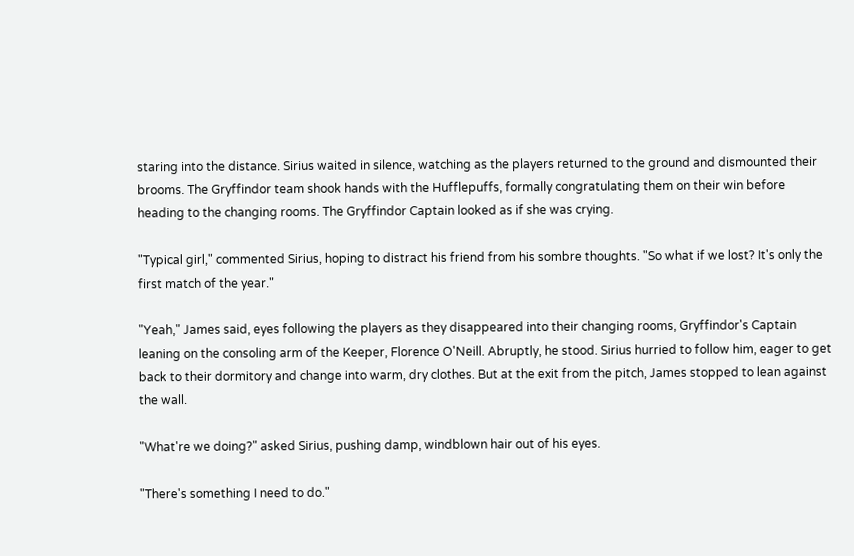staring into the distance. Sirius waited in silence, watching as the players returned to the ground and dismounted their brooms. The Gryffindor team shook hands with the Hufflepuffs, formally congratulating them on their win before heading to the changing rooms. The Gryffindor Captain looked as if she was crying.

"Typical girl," commented Sirius, hoping to distract his friend from his sombre thoughts. "So what if we lost? It's only the first match of the year."

"Yeah," James said, eyes following the players as they disappeared into their changing rooms, Gryffindor's Captain leaning on the consoling arm of the Keeper, Florence O'Neill. Abruptly, he stood. Sirius hurried to follow him, eager to get back to their dormitory and change into warm, dry clothes. But at the exit from the pitch, James stopped to lean against the wall.

"What're we doing?" asked Sirius, pushing damp, windblown hair out of his eyes.

"There's something I need to do."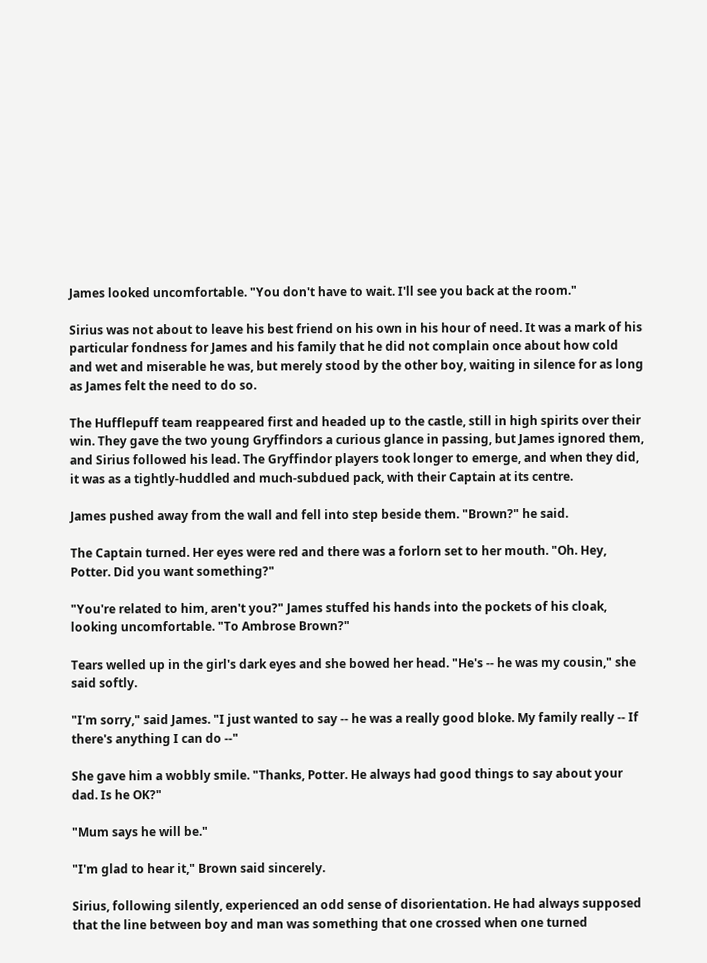James looked uncomfortable. "You don't have to wait. I'll see you back at the room."

Sirius was not about to leave his best friend on his own in his hour of need. It was a mark of his particular fondness for James and his family that he did not complain once about how cold and wet and miserable he was, but merely stood by the other boy, waiting in silence for as long as James felt the need to do so.

The Hufflepuff team reappeared first and headed up to the castle, still in high spirits over their win. They gave the two young Gryffindors a curious glance in passing, but James ignored them, and Sirius followed his lead. The Gryffindor players took longer to emerge, and when they did, it was as a tightly-huddled and much-subdued pack, with their Captain at its centre.

James pushed away from the wall and fell into step beside them. "Brown?" he said.

The Captain turned. Her eyes were red and there was a forlorn set to her mouth. "Oh. Hey, Potter. Did you want something?"

"You're related to him, aren't you?" James stuffed his hands into the pockets of his cloak, looking uncomfortable. "To Ambrose Brown?"

Tears welled up in the girl's dark eyes and she bowed her head. "He's -- he was my cousin," she said softly.

"I'm sorry," said James. "I just wanted to say -- he was a really good bloke. My family really -- If there's anything I can do --"

She gave him a wobbly smile. "Thanks, Potter. He always had good things to say about your dad. Is he OK?"

"Mum says he will be."

"I'm glad to hear it," Brown said sincerely.

Sirius, following silently, experienced an odd sense of disorientation. He had always supposed that the line between boy and man was something that one crossed when one turned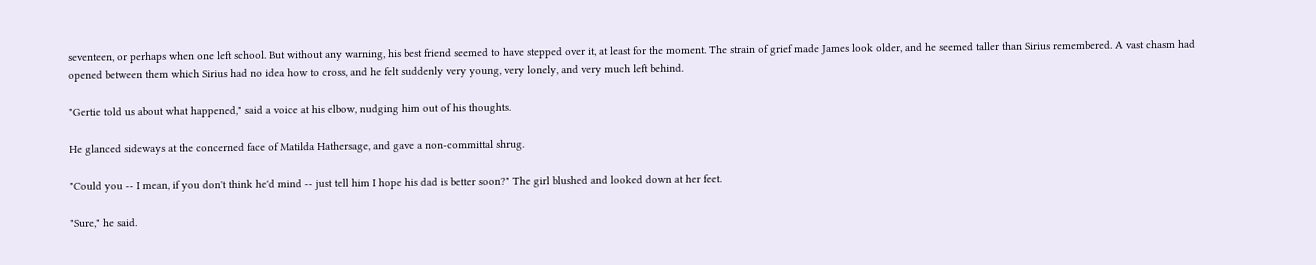seventeen, or perhaps when one left school. But without any warning, his best friend seemed to have stepped over it, at least for the moment. The strain of grief made James look older, and he seemed taller than Sirius remembered. A vast chasm had opened between them which Sirius had no idea how to cross, and he felt suddenly very young, very lonely, and very much left behind.

"Gertie told us about what happened," said a voice at his elbow, nudging him out of his thoughts.

He glanced sideways at the concerned face of Matilda Hathersage, and gave a non-committal shrug.

"Could you -- I mean, if you don't think he'd mind -- just tell him I hope his dad is better soon?" The girl blushed and looked down at her feet.

"Sure," he said.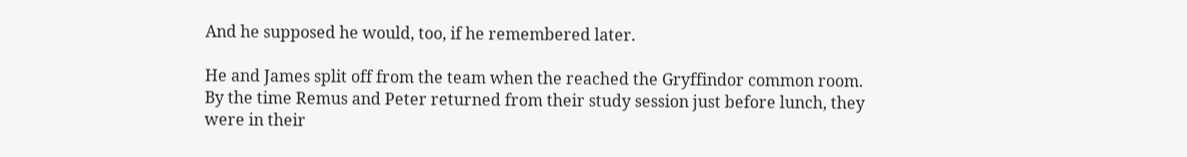And he supposed he would, too, if he remembered later.

He and James split off from the team when the reached the Gryffindor common room. By the time Remus and Peter returned from their study session just before lunch, they were in their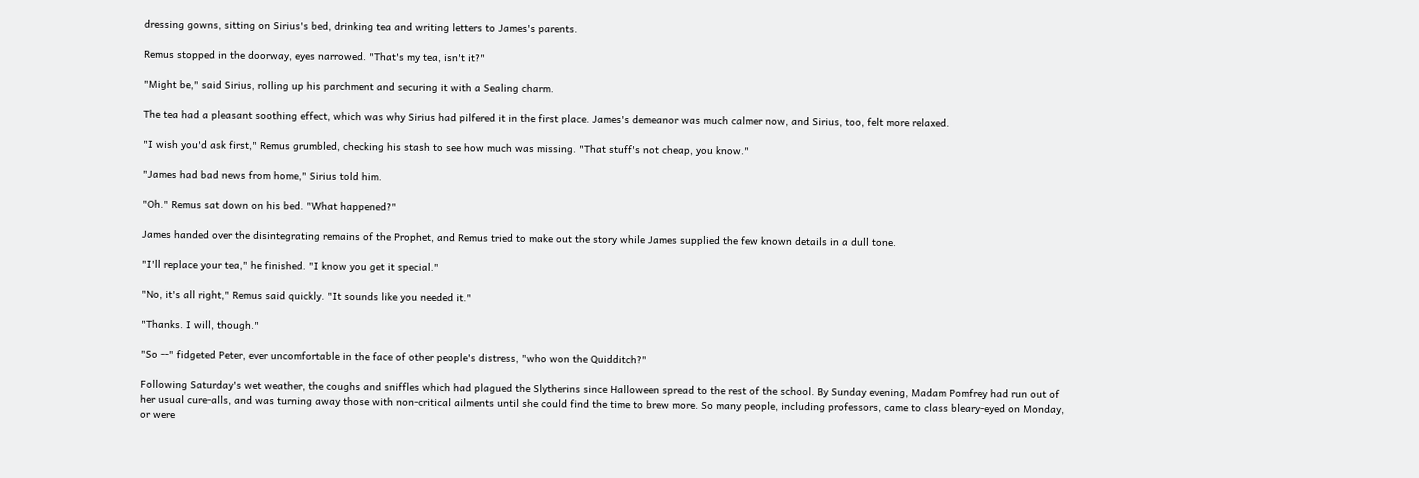dressing gowns, sitting on Sirius's bed, drinking tea and writing letters to James's parents.

Remus stopped in the doorway, eyes narrowed. "That's my tea, isn't it?"

"Might be," said Sirius, rolling up his parchment and securing it with a Sealing charm.

The tea had a pleasant soothing effect, which was why Sirius had pilfered it in the first place. James's demeanor was much calmer now, and Sirius, too, felt more relaxed.

"I wish you'd ask first," Remus grumbled, checking his stash to see how much was missing. "That stuff's not cheap, you know."

"James had bad news from home," Sirius told him.

"Oh." Remus sat down on his bed. "What happened?"

James handed over the disintegrating remains of the Prophet, and Remus tried to make out the story while James supplied the few known details in a dull tone.

"I'll replace your tea," he finished. "I know you get it special."

"No, it's all right," Remus said quickly. "It sounds like you needed it."

"Thanks. I will, though."

"So --" fidgeted Peter, ever uncomfortable in the face of other people's distress, "who won the Quidditch?"

Following Saturday's wet weather, the coughs and sniffles which had plagued the Slytherins since Halloween spread to the rest of the school. By Sunday evening, Madam Pomfrey had run out of her usual cure-alls, and was turning away those with non-critical ailments until she could find the time to brew more. So many people, including professors, came to class bleary-eyed on Monday, or were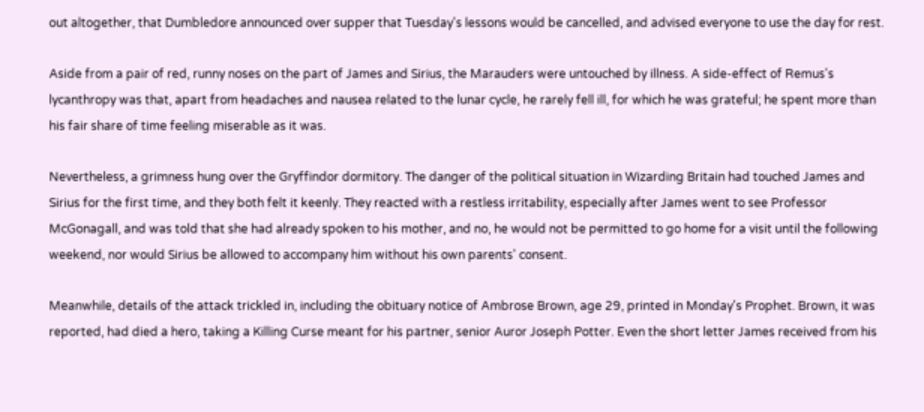out altogether, that Dumbledore announced over supper that Tuesday's lessons would be cancelled, and advised everyone to use the day for rest.

Aside from a pair of red, runny noses on the part of James and Sirius, the Marauders were untouched by illness. A side-effect of Remus's lycanthropy was that, apart from headaches and nausea related to the lunar cycle, he rarely fell ill, for which he was grateful; he spent more than his fair share of time feeling miserable as it was.

Nevertheless, a grimness hung over the Gryffindor dormitory. The danger of the political situation in Wizarding Britain had touched James and Sirius for the first time, and they both felt it keenly. They reacted with a restless irritability, especially after James went to see Professor McGonagall, and was told that she had already spoken to his mother, and no, he would not be permitted to go home for a visit until the following weekend, nor would Sirius be allowed to accompany him without his own parents' consent.

Meanwhile, details of the attack trickled in, including the obituary notice of Ambrose Brown, age 29, printed in Monday's Prophet. Brown, it was reported, had died a hero, taking a Killing Curse meant for his partner, senior Auror Joseph Potter. Even the short letter James received from his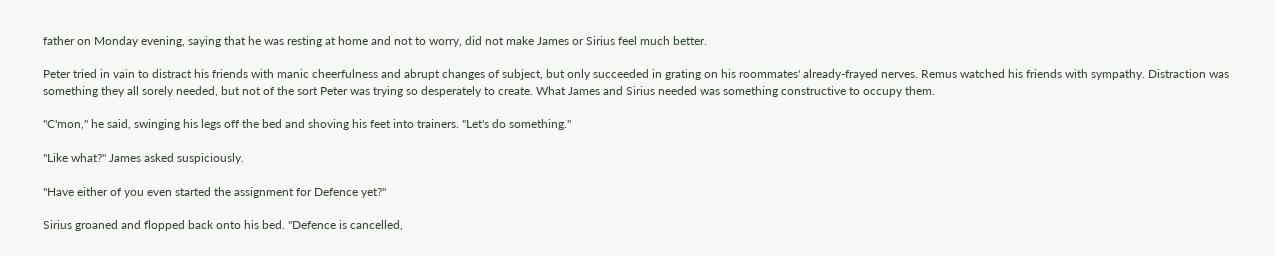father on Monday evening, saying that he was resting at home and not to worry, did not make James or Sirius feel much better.

Peter tried in vain to distract his friends with manic cheerfulness and abrupt changes of subject, but only succeeded in grating on his roommates' already-frayed nerves. Remus watched his friends with sympathy. Distraction was something they all sorely needed, but not of the sort Peter was trying so desperately to create. What James and Sirius needed was something constructive to occupy them.

"C'mon," he said, swinging his legs off the bed and shoving his feet into trainers. "Let's do something."

"Like what?" James asked suspiciously.

"Have either of you even started the assignment for Defence yet?"

Sirius groaned and flopped back onto his bed. "Defence is cancelled,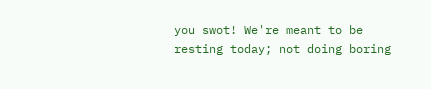you swot! We're meant to be resting today; not doing boring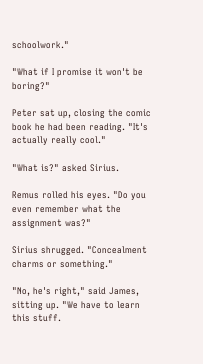schoolwork."

"What if I promise it won't be boring?"

Peter sat up, closing the comic book he had been reading. "It's actually really cool."

"What is?" asked Sirius.

Remus rolled his eyes. "Do you even remember what the assignment was?"

Sirius shrugged. "Concealment charms or something."

"No, he's right," said James, sitting up. "We have to learn this stuff.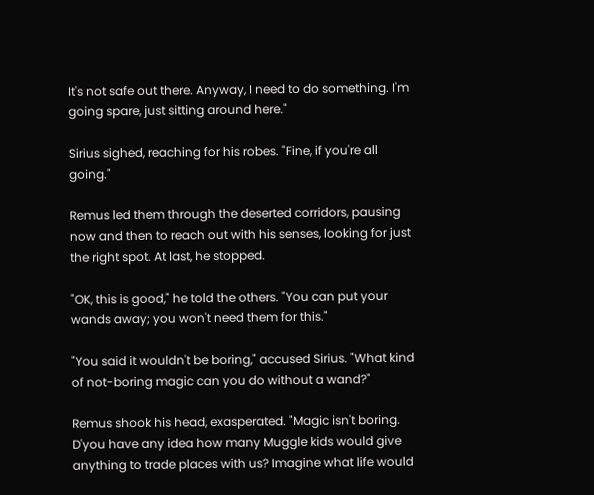It's not safe out there. Anyway, I need to do something. I'm going spare, just sitting around here."

Sirius sighed, reaching for his robes. "Fine, if you're all going."

Remus led them through the deserted corridors, pausing now and then to reach out with his senses, looking for just the right spot. At last, he stopped.

"OK, this is good," he told the others. "You can put your wands away; you won't need them for this."

"You said it wouldn't be boring," accused Sirius. "What kind of not-boring magic can you do without a wand?"

Remus shook his head, exasperated. "Magic isn't boring. D'you have any idea how many Muggle kids would give anything to trade places with us? Imagine what life would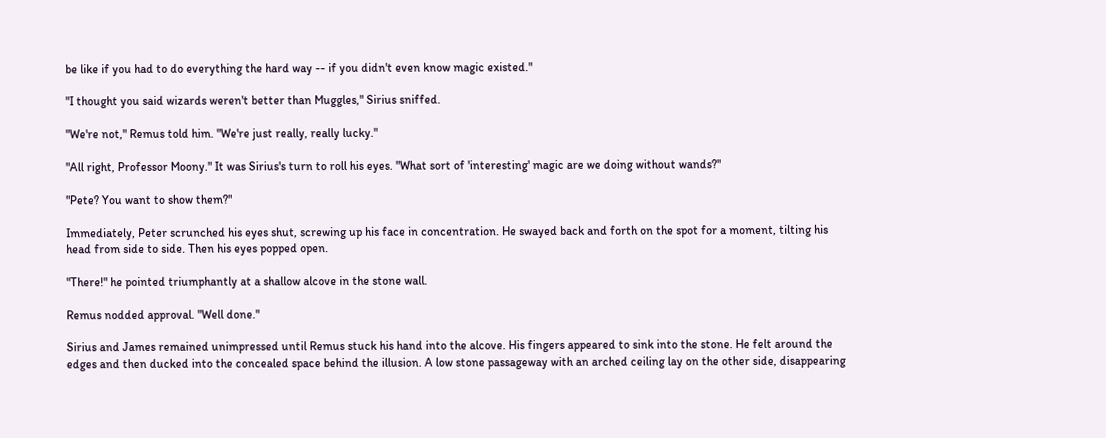be like if you had to do everything the hard way -- if you didn't even know magic existed."

"I thought you said wizards weren't better than Muggles," Sirius sniffed.

"We're not," Remus told him. "We're just really, really lucky."

"All right, Professor Moony." It was Sirius's turn to roll his eyes. "What sort of 'interesting' magic are we doing without wands?"

"Pete? You want to show them?"

Immediately, Peter scrunched his eyes shut, screwing up his face in concentration. He swayed back and forth on the spot for a moment, tilting his head from side to side. Then his eyes popped open.

"There!" he pointed triumphantly at a shallow alcove in the stone wall.

Remus nodded approval. "Well done."

Sirius and James remained unimpressed until Remus stuck his hand into the alcove. His fingers appeared to sink into the stone. He felt around the edges and then ducked into the concealed space behind the illusion. A low stone passageway with an arched ceiling lay on the other side, disappearing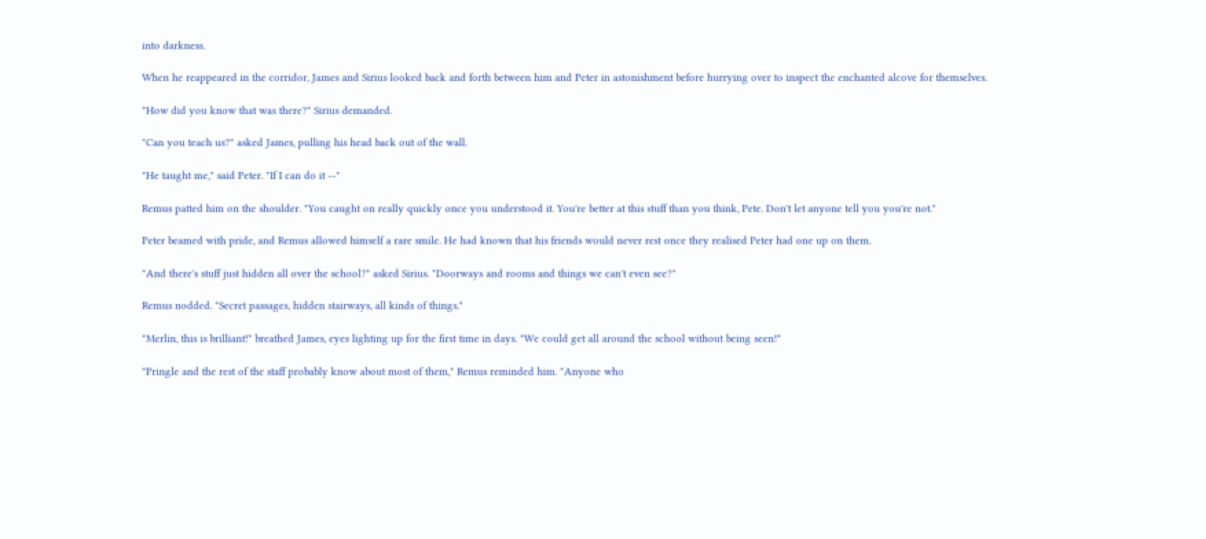into darkness.

When he reappeared in the corridor, James and Sirius looked back and forth between him and Peter in astonishment before hurrying over to inspect the enchanted alcove for themselves.

"How did you know that was there?" Sirius demanded.

"Can you teach us?" asked James, pulling his head back out of the wall.

"He taught me," said Peter. "If I can do it --"

Remus patted him on the shoulder. "You caught on really quickly once you understood it. You're better at this stuff than you think, Pete. Don't let anyone tell you you're not."

Peter beamed with pride, and Remus allowed himself a rare smile. He had known that his friends would never rest once they realised Peter had one up on them.

"And there's stuff just hidden all over the school?" asked Sirius. "Doorways and rooms and things we can't even see?"

Remus nodded. "Secret passages, hidden stairways, all kinds of things."

"Merlin, this is brilliant!" breathed James, eyes lighting up for the first time in days. "We could get all around the school without being seen!"

"Pringle and the rest of the staff probably know about most of them," Remus reminded him. "Anyone who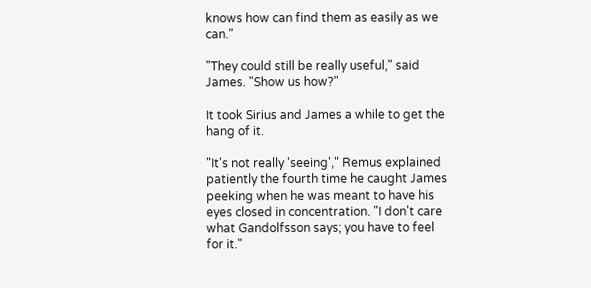knows how can find them as easily as we can."

"They could still be really useful," said James. "Show us how?"

It took Sirius and James a while to get the hang of it.

"It's not really 'seeing'," Remus explained patiently the fourth time he caught James peeking when he was meant to have his eyes closed in concentration. "I don't care what Gandolfsson says; you have to feel for it."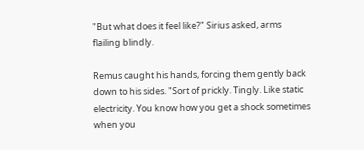"But what does it feel like?" Sirius asked, arms flailing blindly.

Remus caught his hands, forcing them gently back down to his sides. "Sort of prickly. Tingly. Like static electricity. You know how you get a shock sometimes when you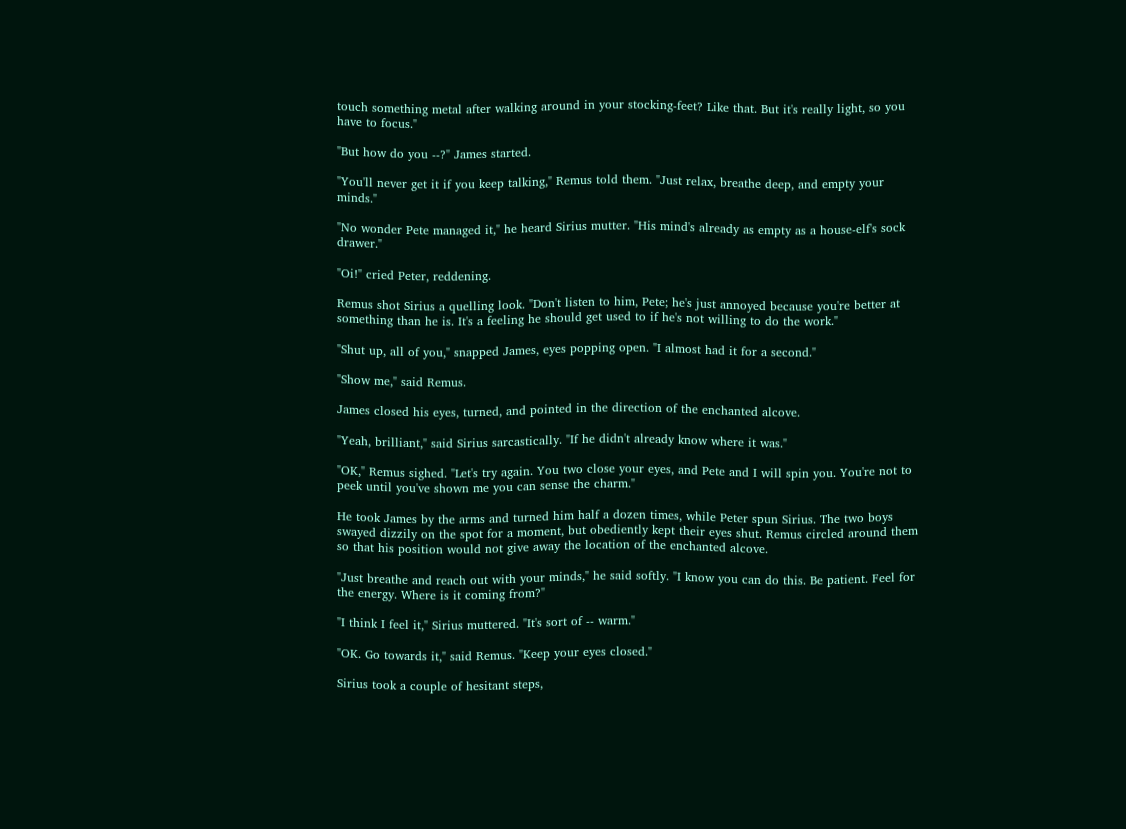touch something metal after walking around in your stocking-feet? Like that. But it's really light, so you have to focus."

"But how do you --?" James started.

"You'll never get it if you keep talking," Remus told them. "Just relax, breathe deep, and empty your minds."

"No wonder Pete managed it," he heard Sirius mutter. "His mind's already as empty as a house-elf's sock drawer."

"Oi!" cried Peter, reddening.

Remus shot Sirius a quelling look. "Don't listen to him, Pete; he's just annoyed because you're better at something than he is. It's a feeling he should get used to if he's not willing to do the work."

"Shut up, all of you," snapped James, eyes popping open. "I almost had it for a second."

"Show me," said Remus.

James closed his eyes, turned, and pointed in the direction of the enchanted alcove.

"Yeah, brilliant," said Sirius sarcastically. "If he didn't already know where it was."

"OK," Remus sighed. "Let's try again. You two close your eyes, and Pete and I will spin you. You're not to peek until you've shown me you can sense the charm."

He took James by the arms and turned him half a dozen times, while Peter spun Sirius. The two boys swayed dizzily on the spot for a moment, but obediently kept their eyes shut. Remus circled around them so that his position would not give away the location of the enchanted alcove.

"Just breathe and reach out with your minds," he said softly. "I know you can do this. Be patient. Feel for the energy. Where is it coming from?"

"I think I feel it," Sirius muttered. "It's sort of -- warm."

"OK. Go towards it," said Remus. "Keep your eyes closed."

Sirius took a couple of hesitant steps,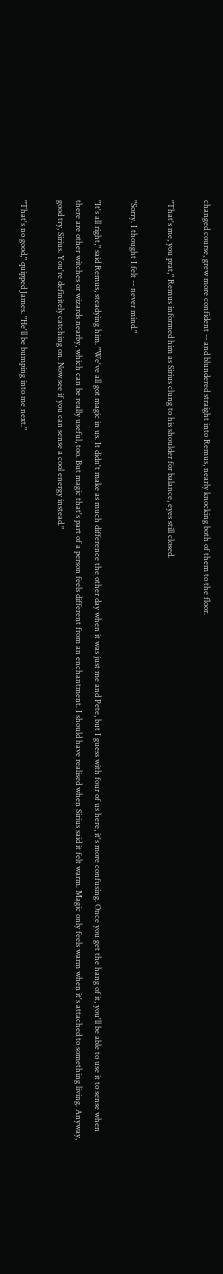changed course, grew more confident -- and blundered straight into Remus, nearly knocking both of them to the floor.

"That's me, you prat," Remus informed him as Sirius clung to his shoulder for balance, eyes still closed.

"Sorry. I thought I felt -- never mind."

"It's all right," said Remus, steadying him. "We've all got magic in us. It didn't make as much difference the other day when it was just me and Pete, but I guess with four of us here, it's more confusing. Once you get the hang of it, you'll be able to use it to sense when there are other witches or wizards nearby, which can be really useful, too. But magic that's part of a person feels different from an enchantment. I should have realised when Sirius said it felt warm. Magic only feels warm when it's attached to something living. Anyway, good try, Sirius. You're definitely catching on. Now see if you can sense a cool energy instead."

"That's no good," quipped James. "He'll be bumping into me next."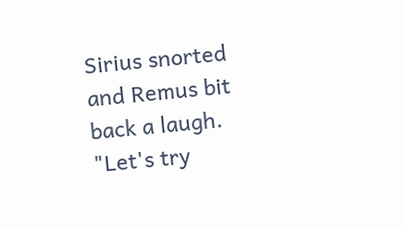Sirius snorted and Remus bit back a laugh. "Let's try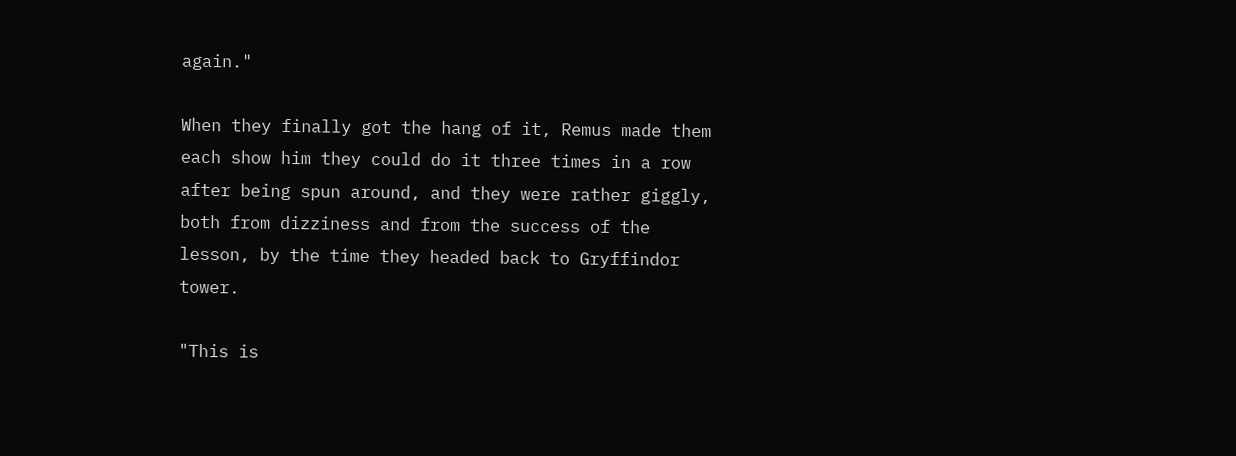again."

When they finally got the hang of it, Remus made them each show him they could do it three times in a row after being spun around, and they were rather giggly, both from dizziness and from the success of the lesson, by the time they headed back to Gryffindor tower.

"This is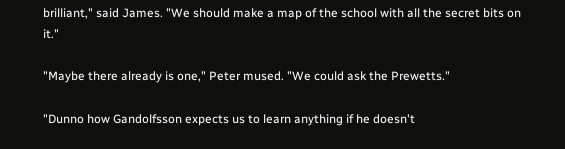brilliant," said James. "We should make a map of the school with all the secret bits on it."

"Maybe there already is one," Peter mused. "We could ask the Prewetts."

"Dunno how Gandolfsson expects us to learn anything if he doesn't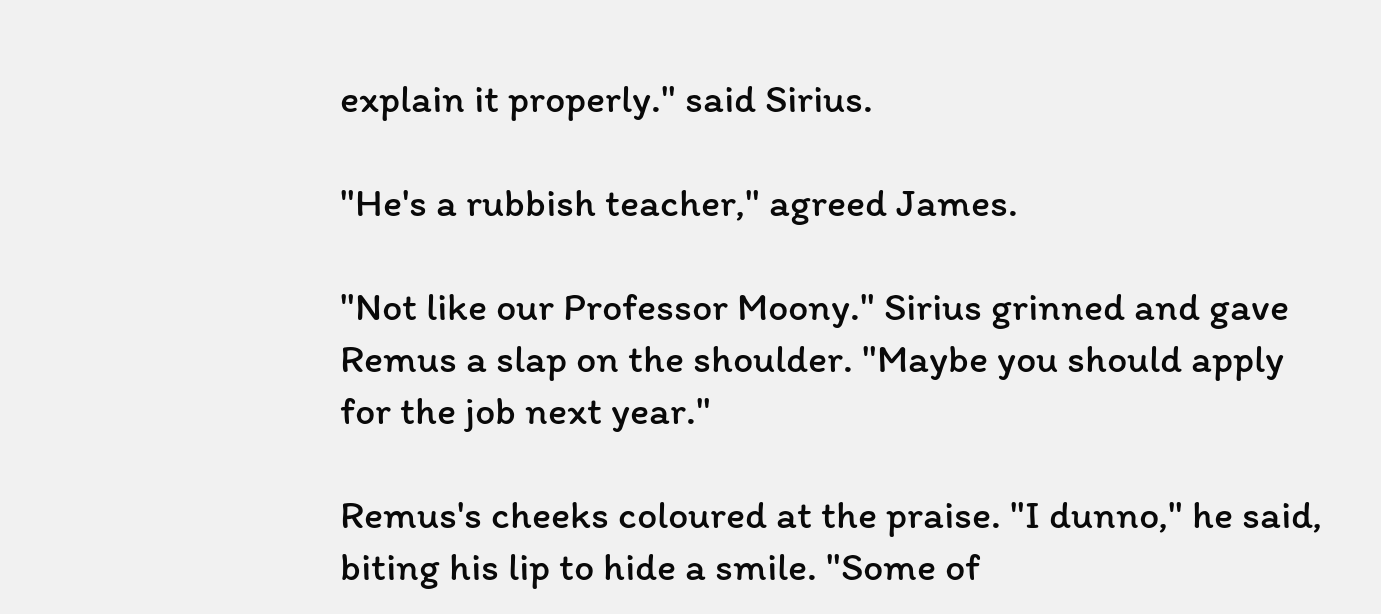explain it properly." said Sirius.

"He's a rubbish teacher," agreed James.

"Not like our Professor Moony." Sirius grinned and gave Remus a slap on the shoulder. "Maybe you should apply for the job next year."

Remus's cheeks coloured at the praise. "I dunno," he said, biting his lip to hide a smile. "Some of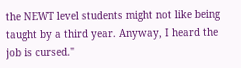the NEWT level students might not like being taught by a third year. Anyway, I heard the job is cursed."